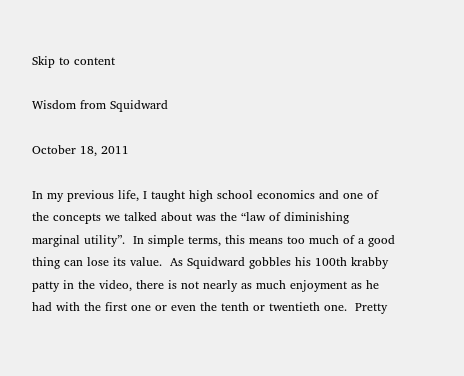Skip to content

Wisdom from Squidward

October 18, 2011

In my previous life, I taught high school economics and one of the concepts we talked about was the “law of diminishing marginal utility”.  In simple terms, this means too much of a good thing can lose its value.  As Squidward gobbles his 100th krabby patty in the video, there is not nearly as much enjoyment as he had with the first one or even the tenth or twentieth one.  Pretty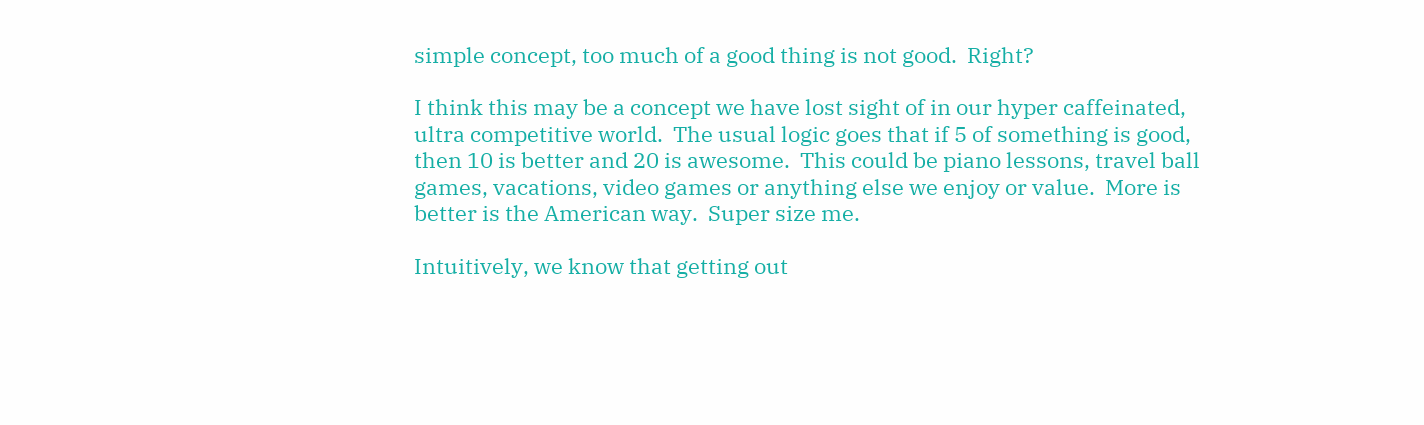simple concept, too much of a good thing is not good.  Right?

I think this may be a concept we have lost sight of in our hyper caffeinated, ultra competitive world.  The usual logic goes that if 5 of something is good, then 10 is better and 20 is awesome.  This could be piano lessons, travel ball games, vacations, video games or anything else we enjoy or value.  More is better is the American way.  Super size me.

Intuitively, we know that getting out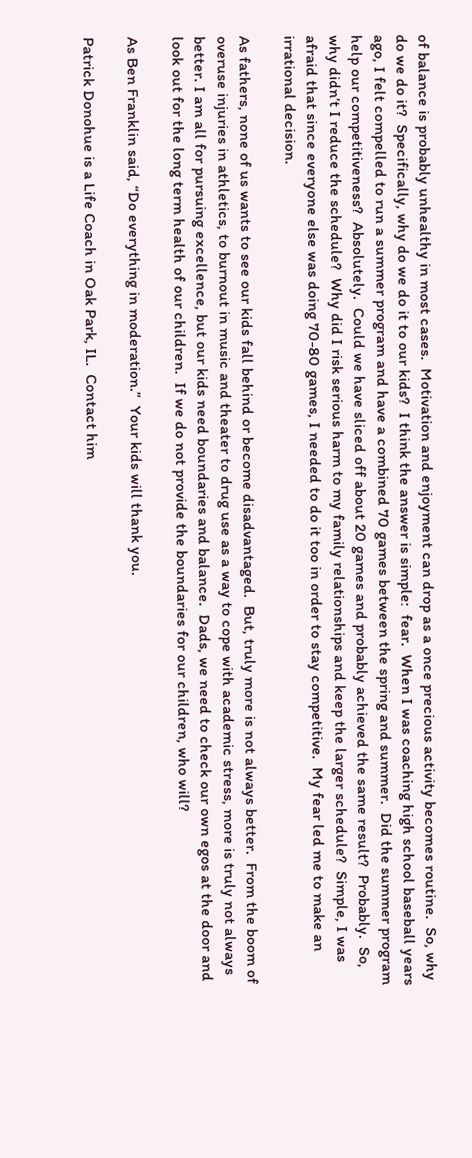of balance is probably unhealthy in most cases.  Motivation and enjoyment can drop as a once precious activity becomes routine.  So, why do we do it?  Specifically, why do we do it to our kids?  I think the answer is simple:  fear.  When I was coaching high school baseball years ago, I felt compelled to run a summer program and have a combined 70 games between the spring and summer.  Did the summer program help our competitiveness?  Absolutely.  Could we have sliced off about 20 games and probably achieved the same result?  Probably.  So, why didn’t I reduce the schedule?  Why did I risk serious harm to my family relationships and keep the larger schedule?  Simple, I was afraid that since everyone else was doing 70-80 games, I needed to do it too in order to stay competitive.  My fear led me to make an irrational decision.

As fathers, none of us wants to see our kids fall behind or become disadvantaged.  But, truly more is not always better.  From the boom of overuse injuries in athletics, to burnout in music and theater to drug use as a way to cope with academic stress, more is truly not always better. I am all for pursuing excellence, but our kids need boundaries and balance.  Dads, we need to check our own egos at the door and look out for the long term health of our children.  If we do not provide the boundaries for our children, who will?

As Ben Franklin said, “Do everything in moderation.”  Your kids will thank you.

Patrick Donohue is a Life Coach in Oak Park, IL.  Contact him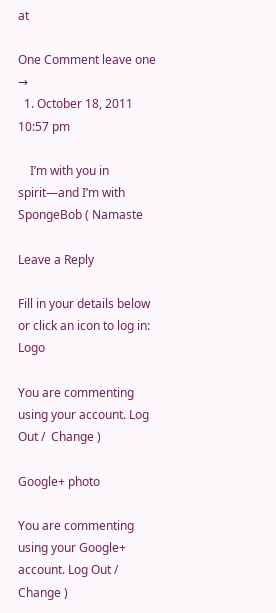at

One Comment leave one →
  1. October 18, 2011 10:57 pm

    I’m with you in spirit—and I’m with SpongeBob ( Namaste

Leave a Reply

Fill in your details below or click an icon to log in: Logo

You are commenting using your account. Log Out /  Change )

Google+ photo

You are commenting using your Google+ account. Log Out /  Change )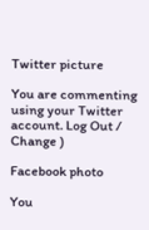Twitter picture

You are commenting using your Twitter account. Log Out /  Change )

Facebook photo

You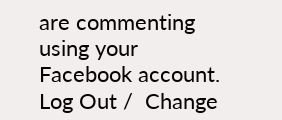are commenting using your Facebook account. Log Out /  Change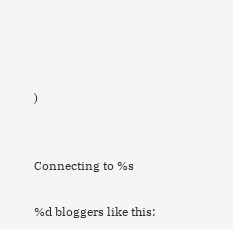)


Connecting to %s

%d bloggers like this: